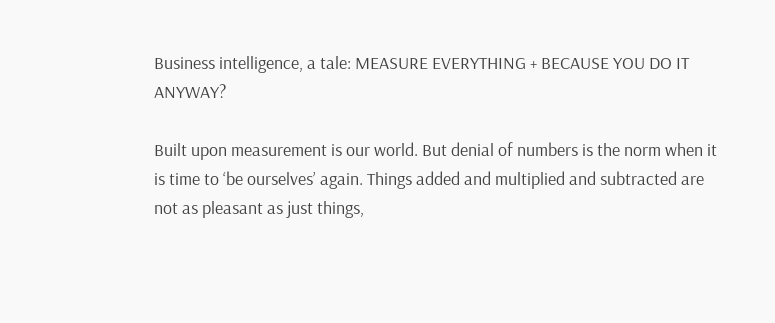Business intelligence, a tale: MEASURE EVERYTHING + BECAUSE YOU DO IT ANYWAY?

Built upon measurement is our world. But denial of numbers is the norm when it is time to ‘be ourselves’ again. Things added and multiplied and subtracted are not as pleasant as just things,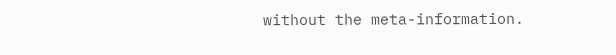without the meta-information.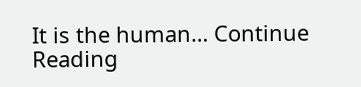It is the human… Continue Reading